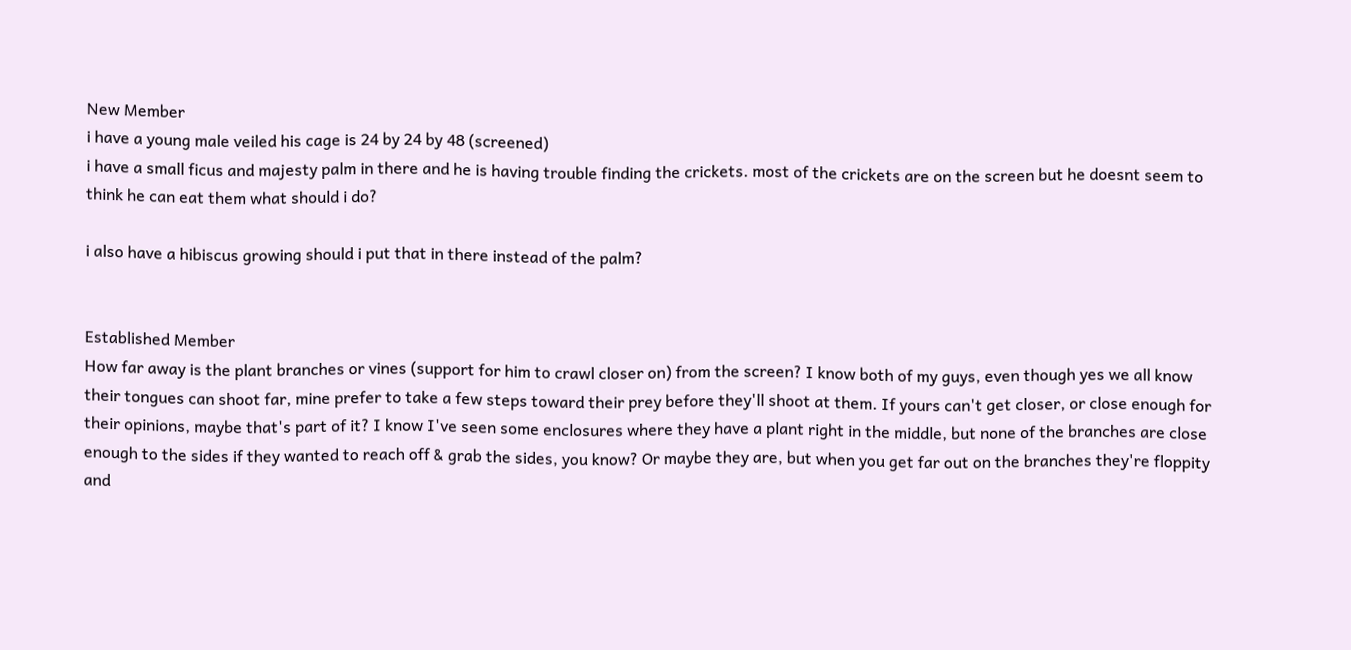New Member
i have a young male veiled his cage is 24 by 24 by 48 (screened)
i have a small ficus and majesty palm in there and he is having trouble finding the crickets. most of the crickets are on the screen but he doesnt seem to think he can eat them what should i do?

i also have a hibiscus growing should i put that in there instead of the palm?


Established Member
How far away is the plant branches or vines (support for him to crawl closer on) from the screen? I know both of my guys, even though yes we all know their tongues can shoot far, mine prefer to take a few steps toward their prey before they'll shoot at them. If yours can't get closer, or close enough for their opinions, maybe that's part of it? I know I've seen some enclosures where they have a plant right in the middle, but none of the branches are close enough to the sides if they wanted to reach off & grab the sides, you know? Or maybe they are, but when you get far out on the branches they're floppity and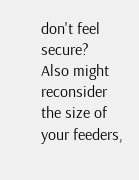don't feel secure?
Also might reconsider the size of your feeders,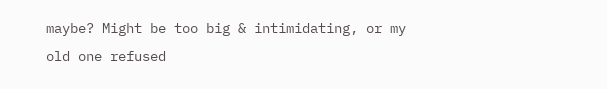maybe? Might be too big & intimidating, or my old one refused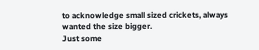to acknowledge small sized crickets, always wanted the size bigger.
Just some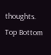thoughts.
Top Bottom